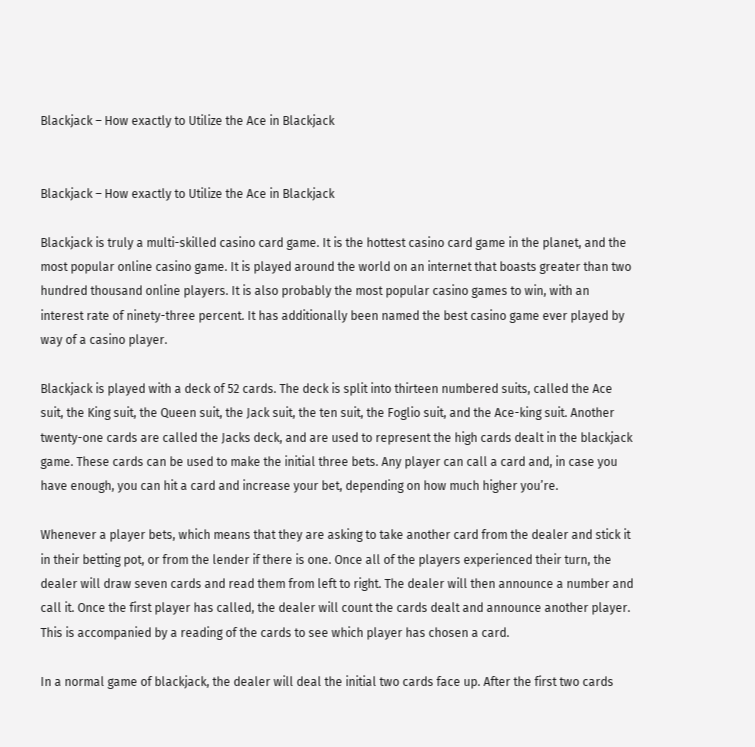Blackjack – How exactly to Utilize the Ace in Blackjack


Blackjack – How exactly to Utilize the Ace in Blackjack

Blackjack is truly a multi-skilled casino card game. It is the hottest casino card game in the planet, and the most popular online casino game. It is played around the world on an internet that boasts greater than two hundred thousand online players. It is also probably the most popular casino games to win, with an interest rate of ninety-three percent. It has additionally been named the best casino game ever played by way of a casino player.

Blackjack is played with a deck of 52 cards. The deck is split into thirteen numbered suits, called the Ace suit, the King suit, the Queen suit, the Jack suit, the ten suit, the Foglio suit, and the Ace-king suit. Another twenty-one cards are called the Jacks deck, and are used to represent the high cards dealt in the blackjack game. These cards can be used to make the initial three bets. Any player can call a card and, in case you have enough, you can hit a card and increase your bet, depending on how much higher you’re.

Whenever a player bets, which means that they are asking to take another card from the dealer and stick it in their betting pot, or from the lender if there is one. Once all of the players experienced their turn, the dealer will draw seven cards and read them from left to right. The dealer will then announce a number and call it. Once the first player has called, the dealer will count the cards dealt and announce another player. This is accompanied by a reading of the cards to see which player has chosen a card.

In a normal game of blackjack, the dealer will deal the initial two cards face up. After the first two cards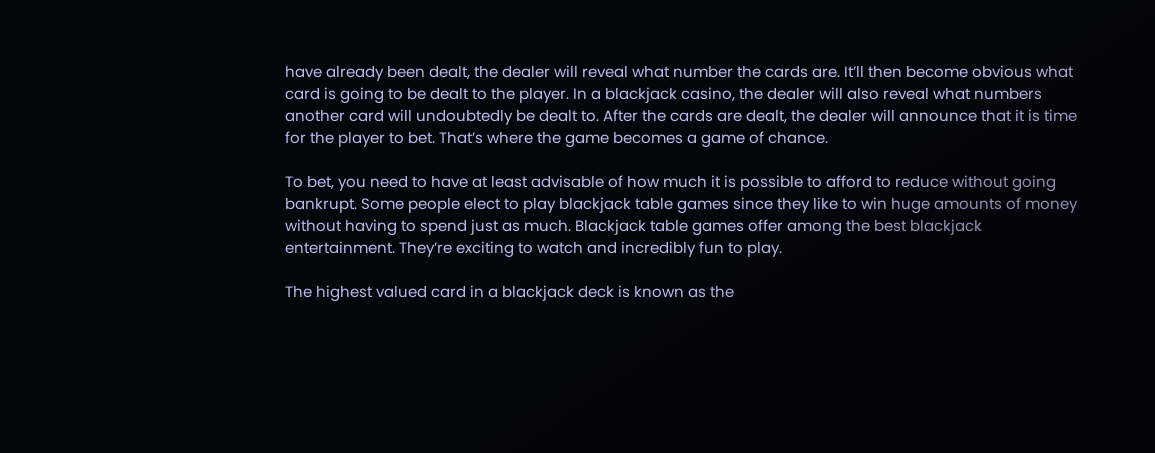have already been dealt, the dealer will reveal what number the cards are. It’ll then become obvious what card is going to be dealt to the player. In a blackjack casino, the dealer will also reveal what numbers another card will undoubtedly be dealt to. After the cards are dealt, the dealer will announce that it is time for the player to bet. That’s where the game becomes a game of chance.

To bet, you need to have at least advisable of how much it is possible to afford to reduce without going bankrupt. Some people elect to play blackjack table games since they like to win huge amounts of money without having to spend just as much. Blackjack table games offer among the best blackjack entertainment. They’re exciting to watch and incredibly fun to play.

The highest valued card in a blackjack deck is known as the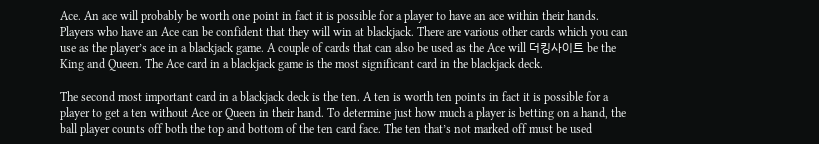Ace. An ace will probably be worth one point in fact it is possible for a player to have an ace within their hands. Players who have an Ace can be confident that they will win at blackjack. There are various other cards which you can use as the player’s ace in a blackjack game. A couple of cards that can also be used as the Ace will 더킹사이트 be the King and Queen. The Ace card in a blackjack game is the most significant card in the blackjack deck.

The second most important card in a blackjack deck is the ten. A ten is worth ten points in fact it is possible for a player to get a ten without Ace or Queen in their hand. To determine just how much a player is betting on a hand, the ball player counts off both the top and bottom of the ten card face. The ten that’s not marked off must be used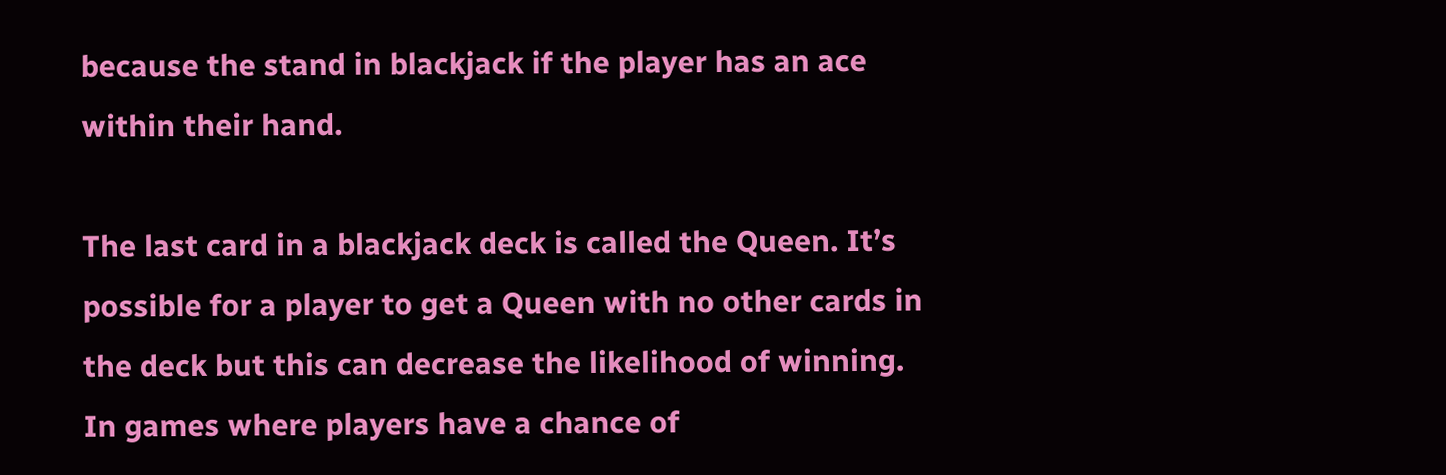because the stand in blackjack if the player has an ace within their hand.

The last card in a blackjack deck is called the Queen. It’s possible for a player to get a Queen with no other cards in the deck but this can decrease the likelihood of winning. In games where players have a chance of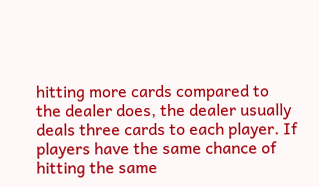hitting more cards compared to the dealer does, the dealer usually deals three cards to each player. If players have the same chance of hitting the same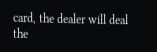card, the dealer will deal the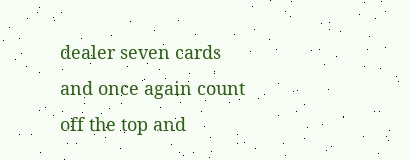dealer seven cards and once again count off the top and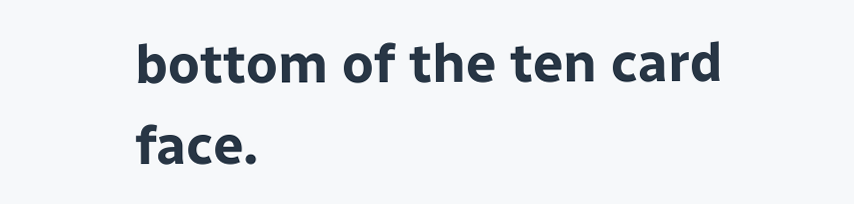bottom of the ten card face.